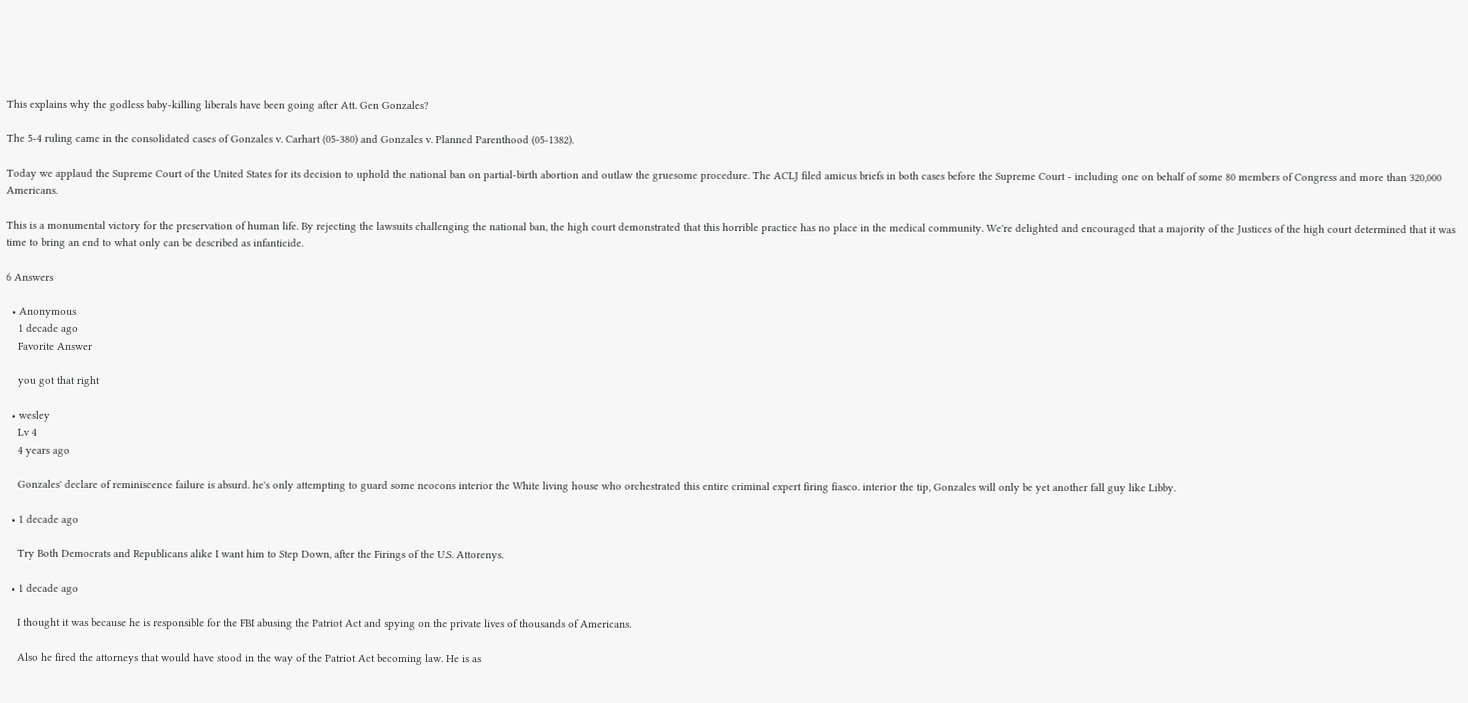This explains why the godless baby-killing liberals have been going after Att. Gen Gonzales?

The 5-4 ruling came in the consolidated cases of Gonzales v. Carhart (05-380) and Gonzales v. Planned Parenthood (05-1382).

Today we applaud the Supreme Court of the United States for its decision to uphold the national ban on partial-birth abortion and outlaw the gruesome procedure. The ACLJ filed amicus briefs in both cases before the Supreme Court - including one on behalf of some 80 members of Congress and more than 320,000 Americans.

This is a monumental victory for the preservation of human life. By rejecting the lawsuits challenging the national ban, the high court demonstrated that this horrible practice has no place in the medical community. We're delighted and encouraged that a majority of the Justices of the high court determined that it was time to bring an end to what only can be described as infanticide.

6 Answers

  • Anonymous
    1 decade ago
    Favorite Answer

    you got that right

  • wesley
    Lv 4
    4 years ago

    Gonzales' declare of reminiscence failure is absurd. he's only attempting to guard some neocons interior the White living house who orchestrated this entire criminal expert firing fiasco. interior the tip, Gonzales will only be yet another fall guy like Libby.

  • 1 decade ago

    Try Both Democrats and Republicans alike I want him to Step Down, after the Firings of the U.S. Attorenys.

  • 1 decade ago

    I thought it was because he is responsible for the FBI abusing the Patriot Act and spying on the private lives of thousands of Americans.

    Also he fired the attorneys that would have stood in the way of the Patriot Act becoming law. He is as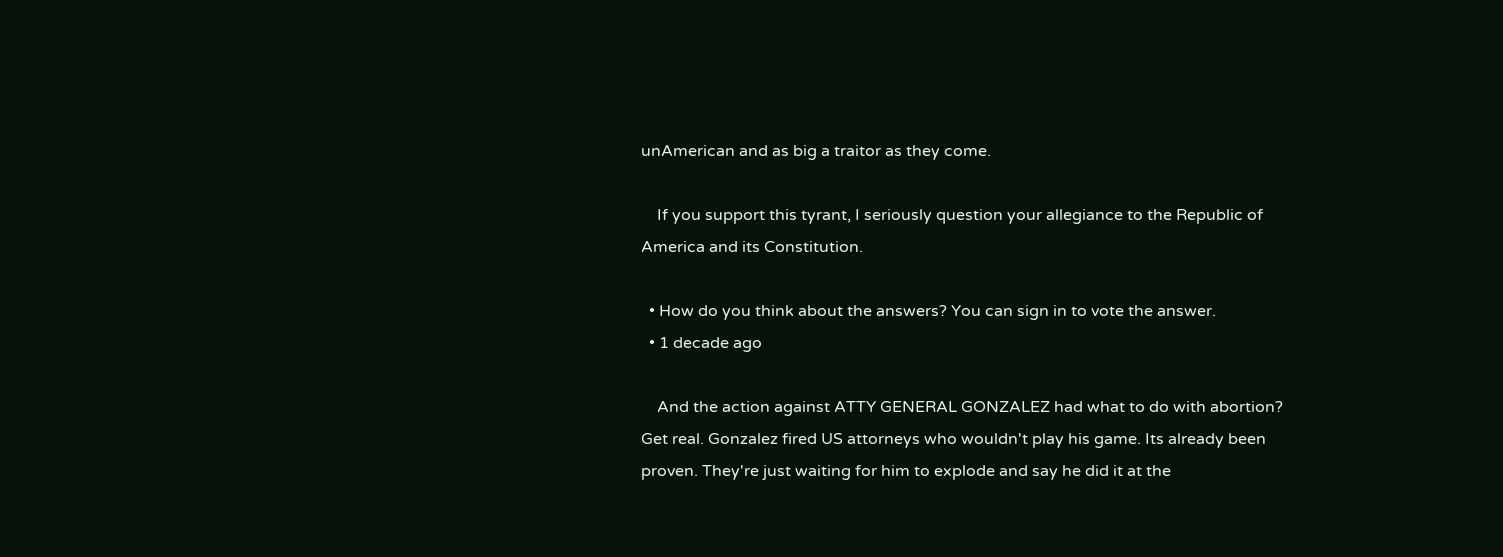unAmerican and as big a traitor as they come.

    If you support this tyrant, I seriously question your allegiance to the Republic of America and its Constitution.

  • How do you think about the answers? You can sign in to vote the answer.
  • 1 decade ago

    And the action against ATTY GENERAL GONZALEZ had what to do with abortion? Get real. Gonzalez fired US attorneys who wouldn't play his game. Its already been proven. They're just waiting for him to explode and say he did it at the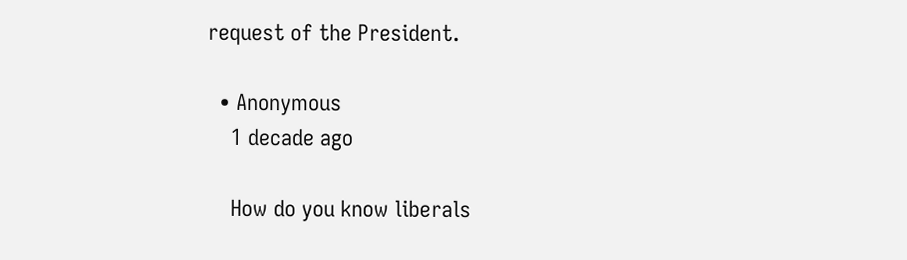request of the President.

  • Anonymous
    1 decade ago

    How do you know liberals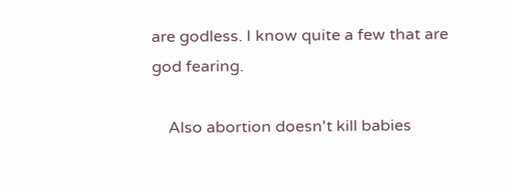are godless. I know quite a few that are god fearing.

    Also abortion doesn't kill babies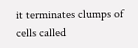it terminates clumps of cells called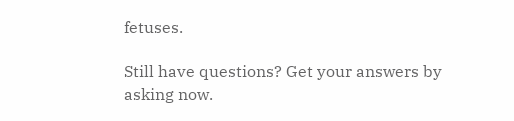fetuses.

Still have questions? Get your answers by asking now.